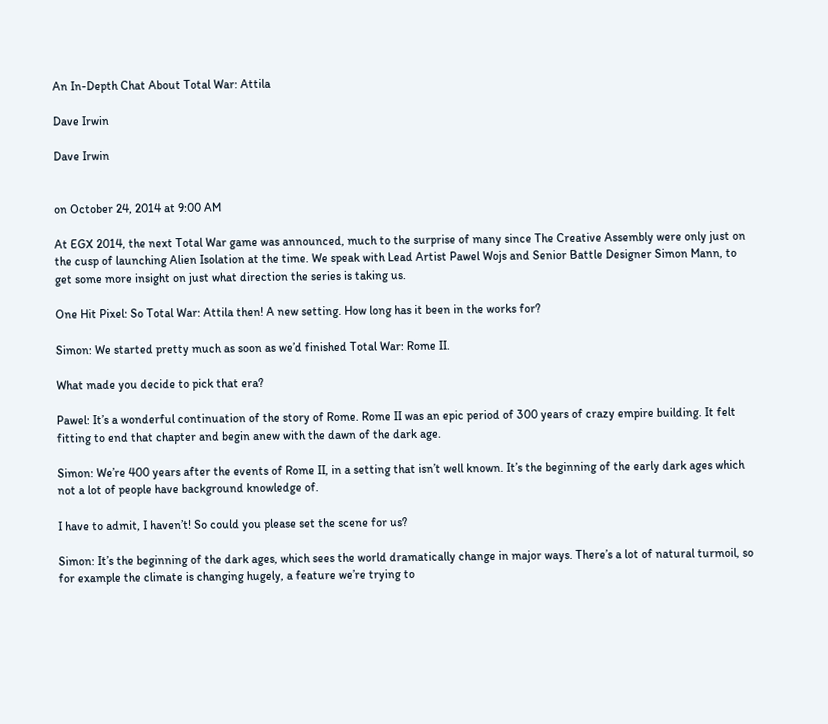An In-Depth Chat About Total War: Attila

Dave Irwin

Dave Irwin


on October 24, 2014 at 9:00 AM

At EGX 2014, the next Total War game was announced, much to the surprise of many since The Creative Assembly were only just on the cusp of launching Alien Isolation at the time. We speak with Lead Artist Pawel Wojs and Senior Battle Designer Simon Mann, to get some more insight on just what direction the series is taking us.

One Hit Pixel: So Total War: Attila then! A new setting. How long has it been in the works for?

Simon: We started pretty much as soon as we’d finished Total War: Rome II.

What made you decide to pick that era?

Pawel: It’s a wonderful continuation of the story of Rome. Rome II was an epic period of 300 years of crazy empire building. It felt fitting to end that chapter and begin anew with the dawn of the dark age.

Simon: We’re 400 years after the events of Rome II, in a setting that isn’t well known. It’s the beginning of the early dark ages which not a lot of people have background knowledge of.

I have to admit, I haven’t! So could you please set the scene for us?

Simon: It’s the beginning of the dark ages, which sees the world dramatically change in major ways. There’s a lot of natural turmoil, so for example the climate is changing hugely, a feature we’re trying to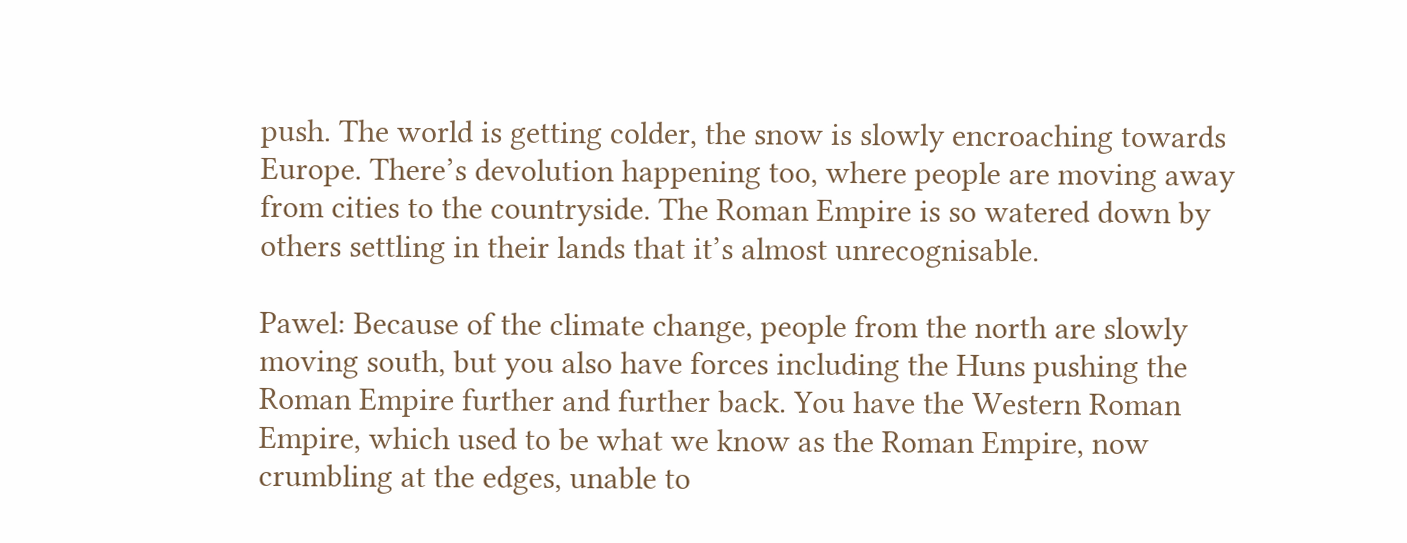push. The world is getting colder, the snow is slowly encroaching towards Europe. There’s devolution happening too, where people are moving away from cities to the countryside. The Roman Empire is so watered down by others settling in their lands that it’s almost unrecognisable.

Pawel: Because of the climate change, people from the north are slowly moving south, but you also have forces including the Huns pushing the Roman Empire further and further back. You have the Western Roman Empire, which used to be what we know as the Roman Empire, now crumbling at the edges, unable to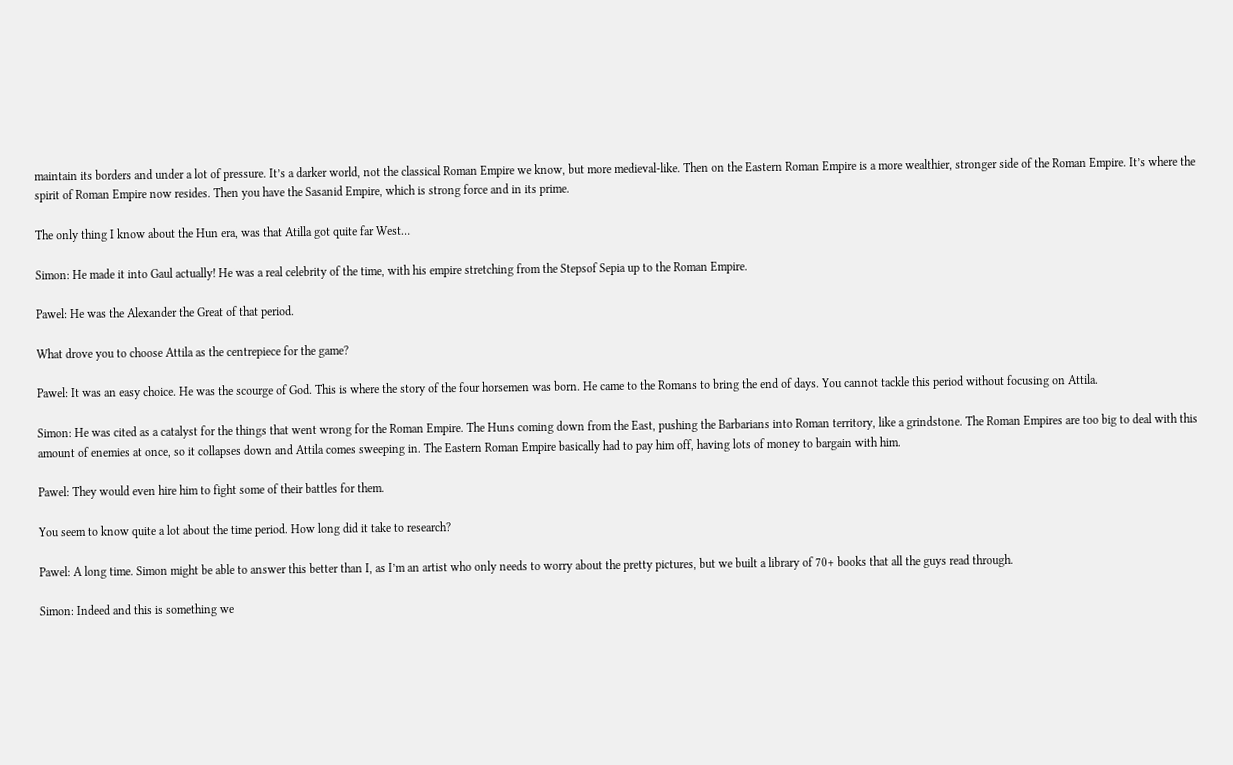maintain its borders and under a lot of pressure. It’s a darker world, not the classical Roman Empire we know, but more medieval-like. Then on the Eastern Roman Empire is a more wealthier, stronger side of the Roman Empire. It’s where the spirit of Roman Empire now resides. Then you have the Sasanid Empire, which is strong force and in its prime.

The only thing I know about the Hun era, was that Atilla got quite far West…

Simon: He made it into Gaul actually! He was a real celebrity of the time, with his empire stretching from the Stepsof Sepia up to the Roman Empire.

Pawel: He was the Alexander the Great of that period.

What drove you to choose Attila as the centrepiece for the game?

Pawel: It was an easy choice. He was the scourge of God. This is where the story of the four horsemen was born. He came to the Romans to bring the end of days. You cannot tackle this period without focusing on Attila.

Simon: He was cited as a catalyst for the things that went wrong for the Roman Empire. The Huns coming down from the East, pushing the Barbarians into Roman territory, like a grindstone. The Roman Empires are too big to deal with this amount of enemies at once, so it collapses down and Attila comes sweeping in. The Eastern Roman Empire basically had to pay him off, having lots of money to bargain with him.

Pawel: They would even hire him to fight some of their battles for them.

You seem to know quite a lot about the time period. How long did it take to research?

Pawel: A long time. Simon might be able to answer this better than I, as I’m an artist who only needs to worry about the pretty pictures, but we built a library of 70+ books that all the guys read through.

Simon: Indeed and this is something we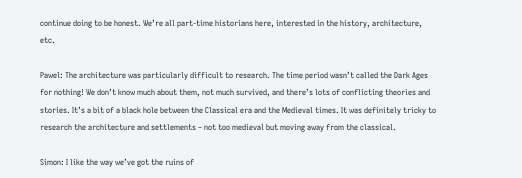continue doing to be honest. We’re all part-time historians here, interested in the history, architecture, etc.

Pawel: The architecture was particularly difficult to research. The time period wasn’t called the Dark Ages for nothing! We don’t know much about them, not much survived, and there’s lots of conflicting theories and stories. It’s a bit of a black hole between the Classical era and the Medieval times. It was definitely tricky to research the architecture and settlements – not too medieval but moving away from the classical.

Simon: I like the way we’ve got the ruins of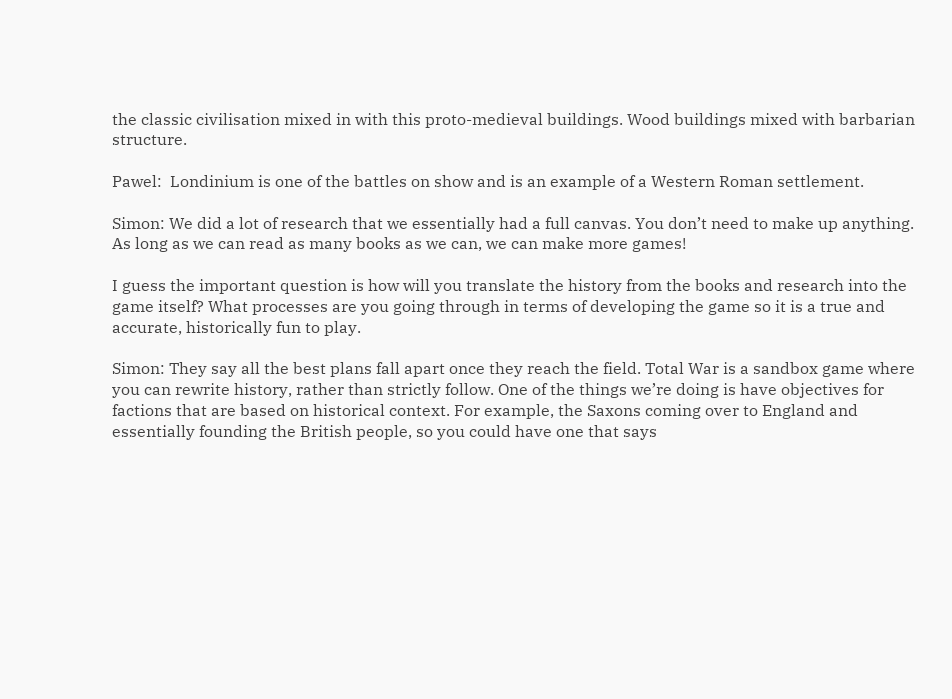the classic civilisation mixed in with this proto-medieval buildings. Wood buildings mixed with barbarian structure.

Pawel:  Londinium is one of the battles on show and is an example of a Western Roman settlement.

Simon: We did a lot of research that we essentially had a full canvas. You don’t need to make up anything. As long as we can read as many books as we can, we can make more games!

I guess the important question is how will you translate the history from the books and research into the game itself? What processes are you going through in terms of developing the game so it is a true and accurate, historically fun to play.

Simon: They say all the best plans fall apart once they reach the field. Total War is a sandbox game where you can rewrite history, rather than strictly follow. One of the things we’re doing is have objectives for factions that are based on historical context. For example, the Saxons coming over to England and essentially founding the British people, so you could have one that says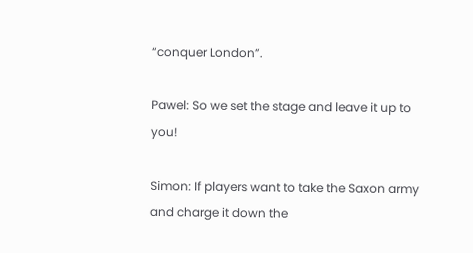“conquer London”.

Pawel: So we set the stage and leave it up to you!

Simon: If players want to take the Saxon army and charge it down the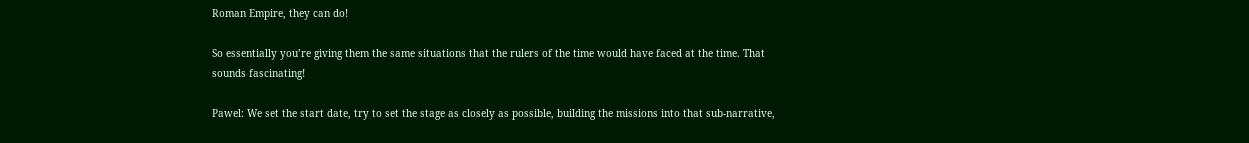Roman Empire, they can do!

So essentially you’re giving them the same situations that the rulers of the time would have faced at the time. That sounds fascinating!

Pawel: We set the start date, try to set the stage as closely as possible, building the missions into that sub-narrative,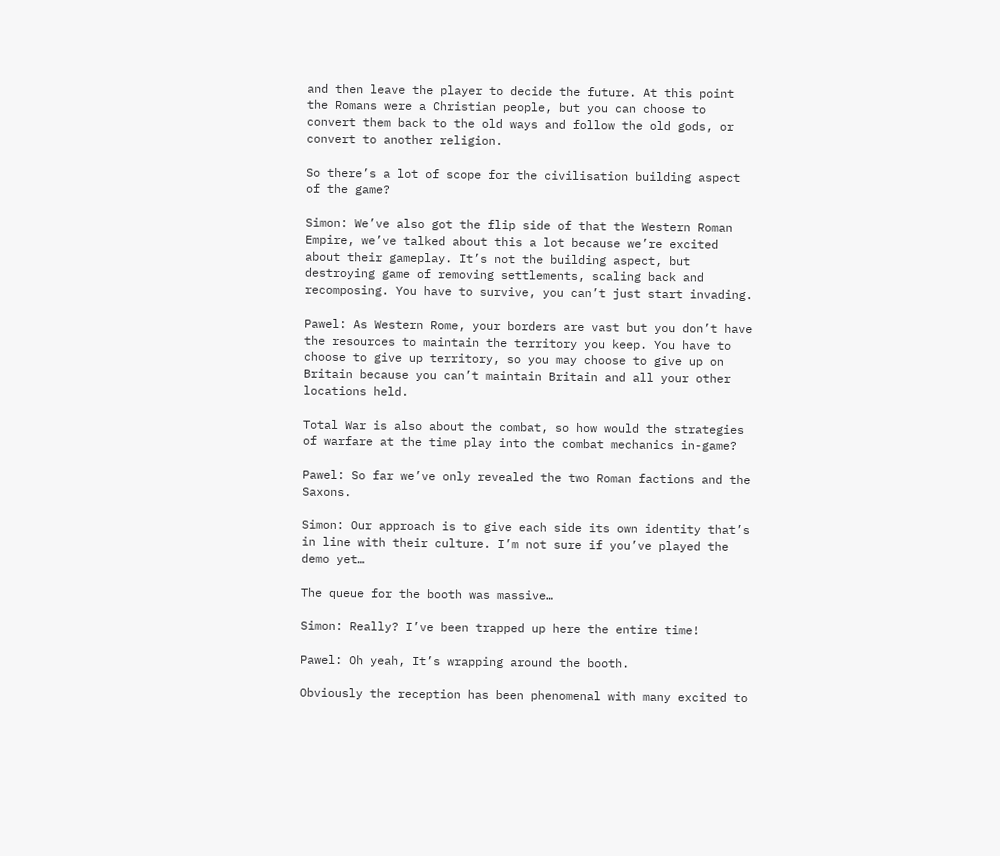and then leave the player to decide the future. At this point the Romans were a Christian people, but you can choose to convert them back to the old ways and follow the old gods, or convert to another religion.

So there’s a lot of scope for the civilisation building aspect of the game?

Simon: We’ve also got the flip side of that the Western Roman Empire, we’ve talked about this a lot because we’re excited about their gameplay. It’s not the building aspect, but destroying game of removing settlements, scaling back and recomposing. You have to survive, you can’t just start invading.

Pawel: As Western Rome, your borders are vast but you don’t have the resources to maintain the territory you keep. You have to choose to give up territory, so you may choose to give up on Britain because you can’t maintain Britain and all your other locations held.

Total War is also about the combat, so how would the strategies of warfare at the time play into the combat mechanics in-game?

Pawel: So far we’ve only revealed the two Roman factions and the Saxons.

Simon: Our approach is to give each side its own identity that’s in line with their culture. I’m not sure if you’ve played the demo yet…

The queue for the booth was massive…

Simon: Really? I’ve been trapped up here the entire time!

Pawel: Oh yeah, It’s wrapping around the booth.

Obviously the reception has been phenomenal with many excited to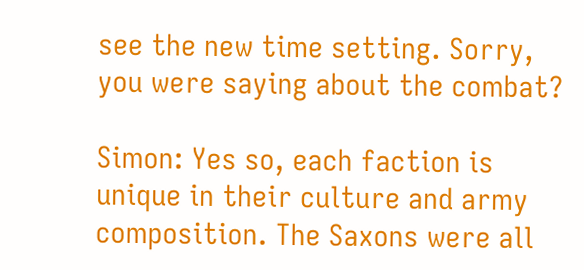see the new time setting. Sorry, you were saying about the combat?

Simon: Yes so, each faction is unique in their culture and army composition. The Saxons were all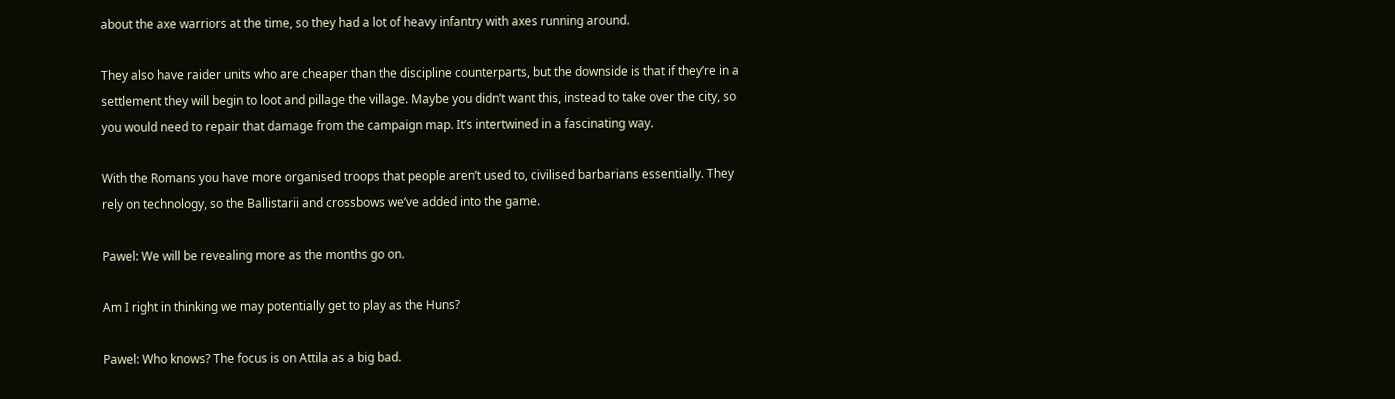about the axe warriors at the time, so they had a lot of heavy infantry with axes running around.

They also have raider units who are cheaper than the discipline counterparts, but the downside is that if they’re in a settlement they will begin to loot and pillage the village. Maybe you didn’t want this, instead to take over the city, so you would need to repair that damage from the campaign map. It’s intertwined in a fascinating way.

With the Romans you have more organised troops that people aren’t used to, civilised barbarians essentially. They rely on technology, so the Ballistarii and crossbows we’ve added into the game.

Pawel: We will be revealing more as the months go on.

Am I right in thinking we may potentially get to play as the Huns?

Pawel: Who knows? The focus is on Attila as a big bad.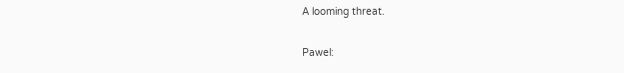A looming threat.

Pawel: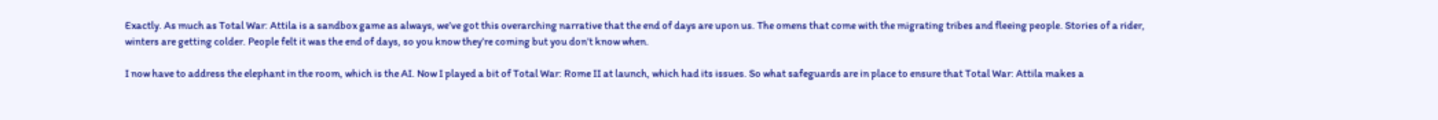Exactly. As much as Total War: Attila is a sandbox game as always, we’ve got this overarching narrative that the end of days are upon us. The omens that come with the migrating tribes and fleeing people. Stories of a rider, winters are getting colder. People felt it was the end of days, so you know they’re coming but you don’t know when.

I now have to address the elephant in the room, which is the AI. Now I played a bit of Total War: Rome II at launch, which had its issues. So what safeguards are in place to ensure that Total War: Attila makes a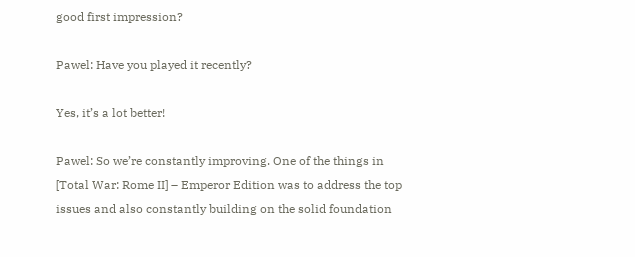good first impression?

Pawel: Have you played it recently?

Yes, it’s a lot better!

Pawel: So we’re constantly improving. One of the things in [Total War: Rome II] – Emperor Edition was to address the top issues and also constantly building on the solid foundation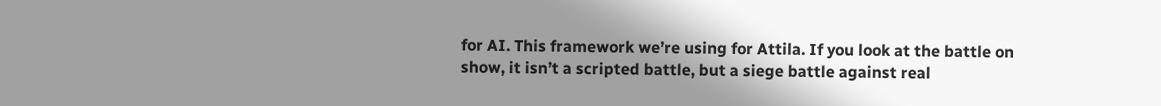for AI. This framework we’re using for Attila. If you look at the battle on show, it isn’t a scripted battle, but a siege battle against real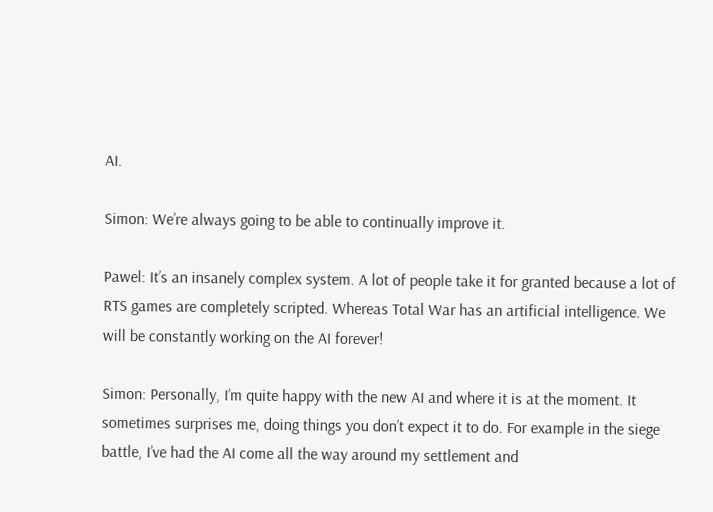AI.

Simon: We’re always going to be able to continually improve it.

Pawel: It’s an insanely complex system. A lot of people take it for granted because a lot of RTS games are completely scripted. Whereas Total War has an artificial intelligence. We will be constantly working on the AI forever!

Simon: Personally, I’m quite happy with the new AI and where it is at the moment. It sometimes surprises me, doing things you don’t expect it to do. For example in the siege battle, I’ve had the AI come all the way around my settlement and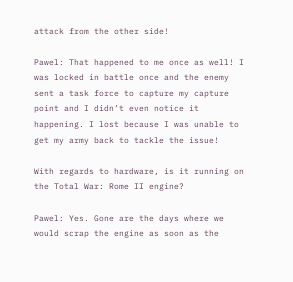attack from the other side!

Pawel: That happened to me once as well! I was locked in battle once and the enemy sent a task force to capture my capture point and I didn’t even notice it happening. I lost because I was unable to get my army back to tackle the issue!

With regards to hardware, is it running on the Total War: Rome II engine?

Pawel: Yes. Gone are the days where we would scrap the engine as soon as the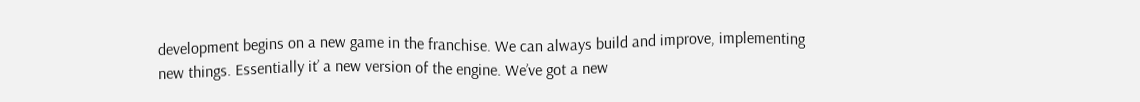development begins on a new game in the franchise. We can always build and improve, implementing new things. Essentially it’ a new version of the engine. We’ve got a new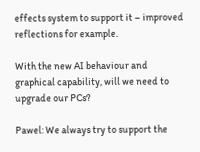effects system to support it – improved reflections for example.

With the new AI behaviour and graphical capability, will we need to upgrade our PCs?

Pawel: We always try to support the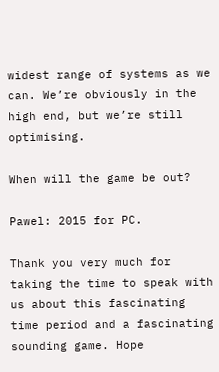widest range of systems as we can. We’re obviously in the high end, but we’re still optimising.

When will the game be out?

Pawel: 2015 for PC.

Thank you very much for taking the time to speak with us about this fascinating time period and a fascinating sounding game. Hope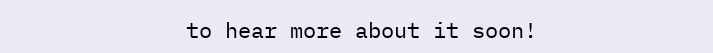to hear more about it soon!